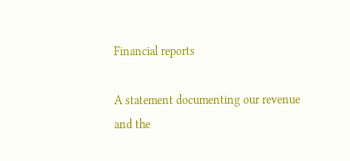Financial reports

A statement documenting our revenue and the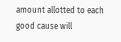amount allotted to each good cause will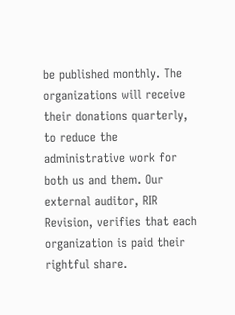be published monthly. The organizations will receive their donations quarterly, to reduce the administrative work for both us and them. Our external auditor, RIR Revision, verifies that each organization is paid their rightful share.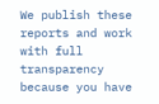We publish these reports and work with full transparency because you have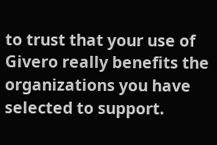to trust that your use of Givero really benefits the organizations you have selected to support.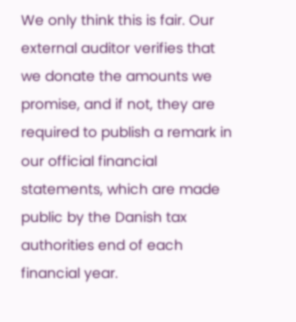We only think this is fair. Our external auditor verifies that we donate the amounts we promise, and if not, they are required to publish a remark in our official financial statements, which are made public by the Danish tax authorities end of each financial year.